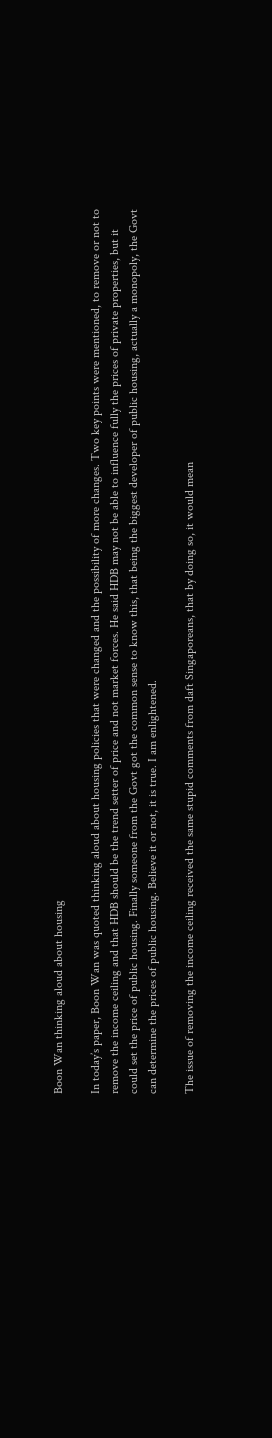Boon Wan thinking aloud about housing

In today’s paper, Boon Wan was quoted thinking aloud about housing policies that were changed and the possibility of more changes. Two key points were mentioned, to remove or not to remove the income ceiling and that HDB should be the trend setter of price and not market forces. He said HDB may not be able to influence fully the prices of private properties, but it could set the price of public housing. Finally someone from the Govt got the common sense to know this, that being the biggest developer of public housing, actually a monopoly, the Govt can determine the prices of public housing. Believe it or not, it is true. I am enlightened.

The issue of removing the income ceiling received the same stupid comments from daft Singaporeans, that by doing so, it would mean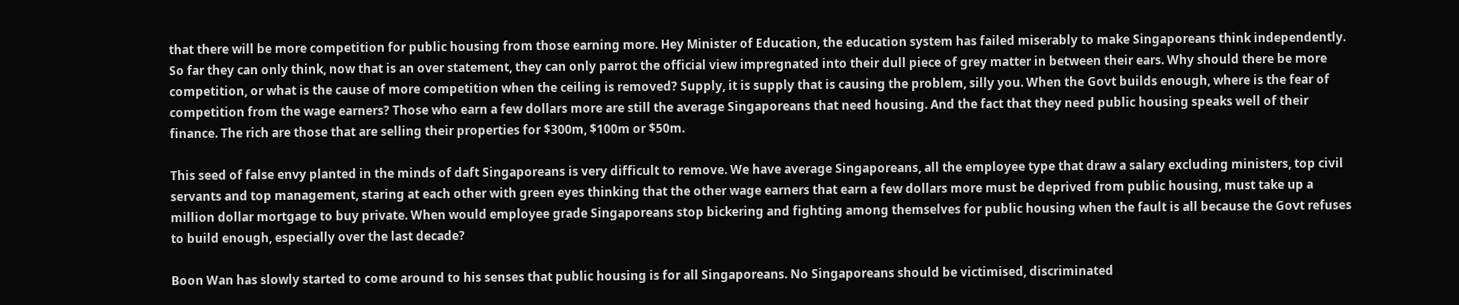that there will be more competition for public housing from those earning more. Hey Minister of Education, the education system has failed miserably to make Singaporeans think independently. So far they can only think, now that is an over statement, they can only parrot the official view impregnated into their dull piece of grey matter in between their ears. Why should there be more competition, or what is the cause of more competition when the ceiling is removed? Supply, it is supply that is causing the problem, silly you. When the Govt builds enough, where is the fear of competition from the wage earners? Those who earn a few dollars more are still the average Singaporeans that need housing. And the fact that they need public housing speaks well of their finance. The rich are those that are selling their properties for $300m, $100m or $50m.

This seed of false envy planted in the minds of daft Singaporeans is very difficult to remove. We have average Singaporeans, all the employee type that draw a salary excluding ministers, top civil servants and top management, staring at each other with green eyes thinking that the other wage earners that earn a few dollars more must be deprived from public housing, must take up a million dollar mortgage to buy private. When would employee grade Singaporeans stop bickering and fighting among themselves for public housing when the fault is all because the Govt refuses to build enough, especially over the last decade?

Boon Wan has slowly started to come around to his senses that public housing is for all Singaporeans. No Singaporeans should be victimised, discriminated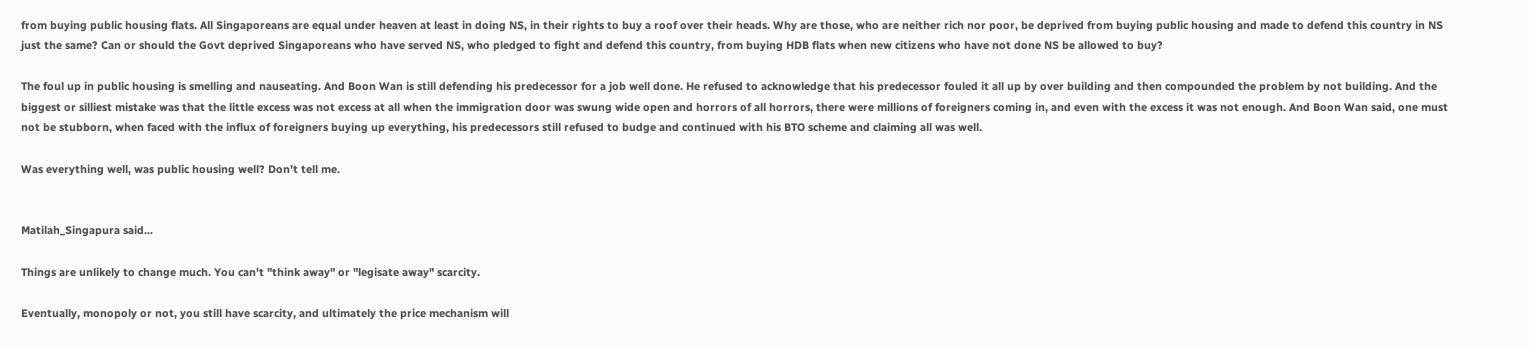from buying public housing flats. All Singaporeans are equal under heaven at least in doing NS, in their rights to buy a roof over their heads. Why are those, who are neither rich nor poor, be deprived from buying public housing and made to defend this country in NS just the same? Can or should the Govt deprived Singaporeans who have served NS, who pledged to fight and defend this country, from buying HDB flats when new citizens who have not done NS be allowed to buy?

The foul up in public housing is smelling and nauseating. And Boon Wan is still defending his predecessor for a job well done. He refused to acknowledge that his predecessor fouled it all up by over building and then compounded the problem by not building. And the biggest or silliest mistake was that the little excess was not excess at all when the immigration door was swung wide open and horrors of all horrors, there were millions of foreigners coming in, and even with the excess it was not enough. And Boon Wan said, one must not be stubborn, when faced with the influx of foreigners buying up everything, his predecessors still refused to budge and continued with his BTO scheme and claiming all was well.

Was everything well, was public housing well? Don’t tell me.


Matilah_Singapura said...

Things are unlikely to change much. You can't "think away" or "legisate away" scarcity.

Eventually, monopoly or not, you still have scarcity, and ultimately the price mechanism will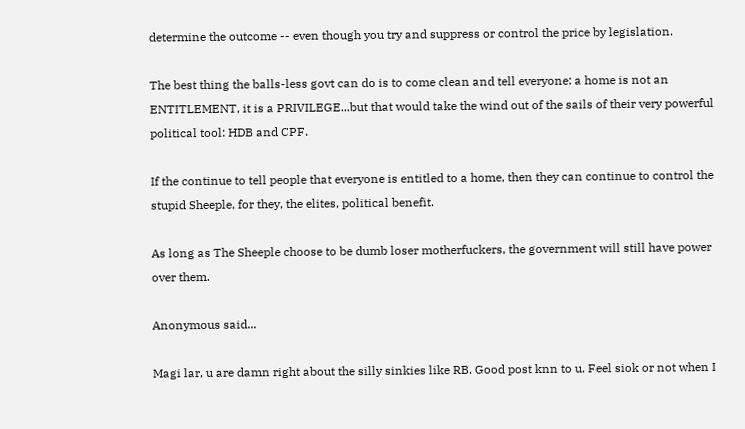determine the outcome -- even though you try and suppress or control the price by legislation.

The best thing the balls-less govt can do is to come clean and tell everyone: a home is not an ENTITLEMENT, it is a PRIVILEGE...but that would take the wind out of the sails of their very powerful political tool: HDB and CPF.

If the continue to tell people that everyone is entitled to a home, then they can continue to control the stupid Sheeple, for they, the elites, political benefit.

As long as The Sheeple choose to be dumb loser motherfuckers, the government will still have power over them.

Anonymous said...

Magi lar, u are damn right about the silly sinkies like RB. Good post knn to u. Feel siok or not when I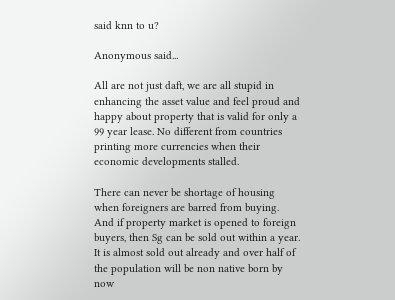said knn to u?

Anonymous said...

All are not just daft, we are all stupid in enhancing the asset value and feel proud and happy about property that is valid for only a 99 year lease. No different from countries printing more currencies when their economic developments stalled.

There can never be shortage of housing when foreigners are barred from buying. And if property market is opened to foreign buyers, then Sg can be sold out within a year. It is almost sold out already and over half of the population will be non native born by now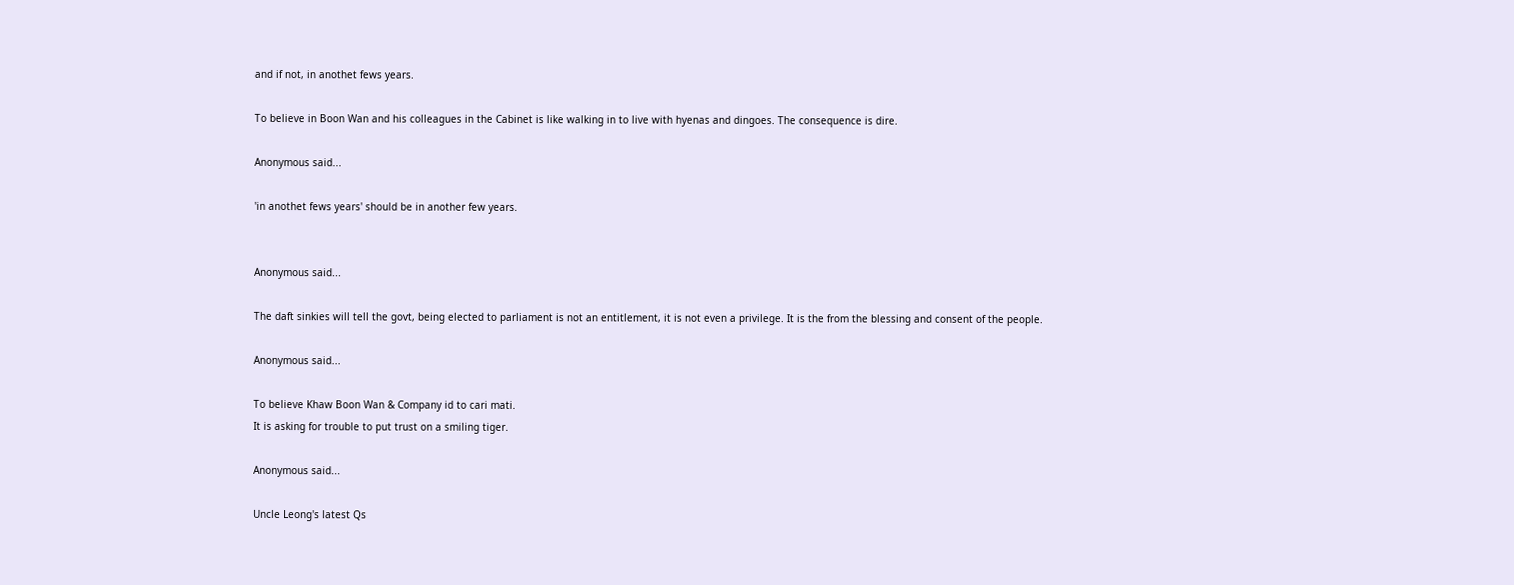and if not, in anothet fews years.

To believe in Boon Wan and his colleagues in the Cabinet is like walking in to live with hyenas and dingoes. The consequence is dire.

Anonymous said...

'in anothet fews years' should be in another few years.


Anonymous said...

The daft sinkies will tell the govt, being elected to parliament is not an entitlement, it is not even a privilege. It is the from the blessing and consent of the people.

Anonymous said...

To believe Khaw Boon Wan & Company id to cari mati.
It is asking for trouble to put trust on a smiling tiger.

Anonymous said...

Uncle Leong's latest Qs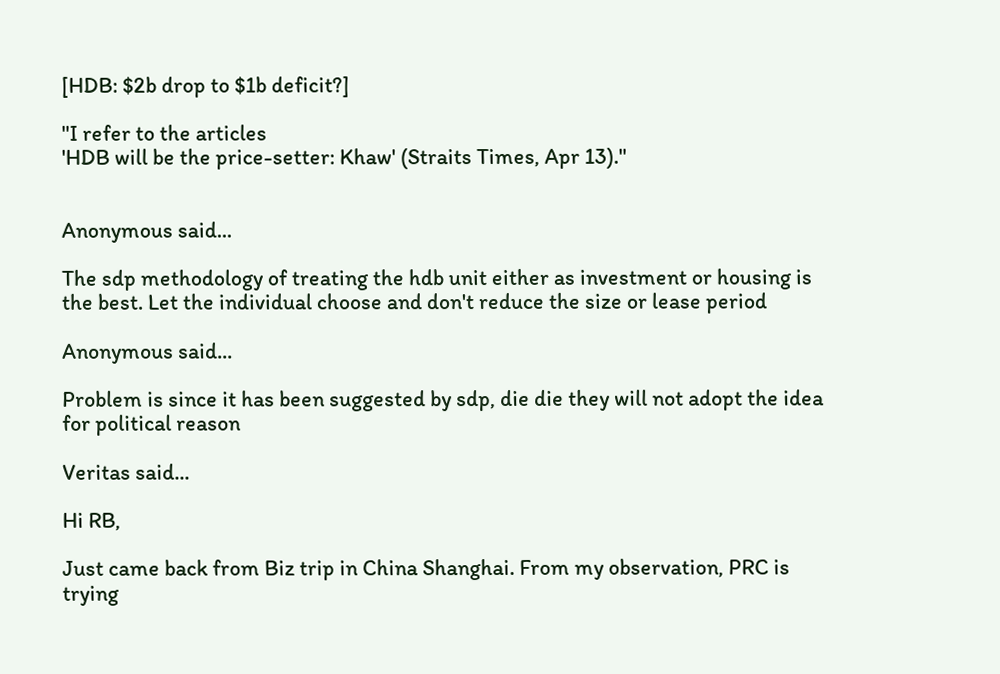[HDB: $2b drop to $1b deficit?]

"I refer to the articles
'HDB will be the price-setter: Khaw' (Straits Times, Apr 13)."


Anonymous said...

The sdp methodology of treating the hdb unit either as investment or housing is the best. Let the individual choose and don't reduce the size or lease period

Anonymous said...

Problem is since it has been suggested by sdp, die die they will not adopt the idea for political reason

Veritas said...

Hi RB,

Just came back from Biz trip in China Shanghai. From my observation, PRC is trying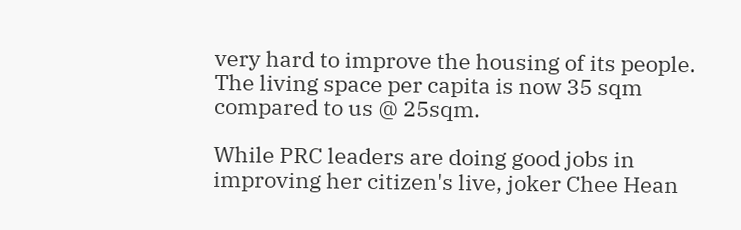very hard to improve the housing of its people. The living space per capita is now 35 sqm compared to us @ 25sqm.

While PRC leaders are doing good jobs in improving her citizen's live, joker Chee Hean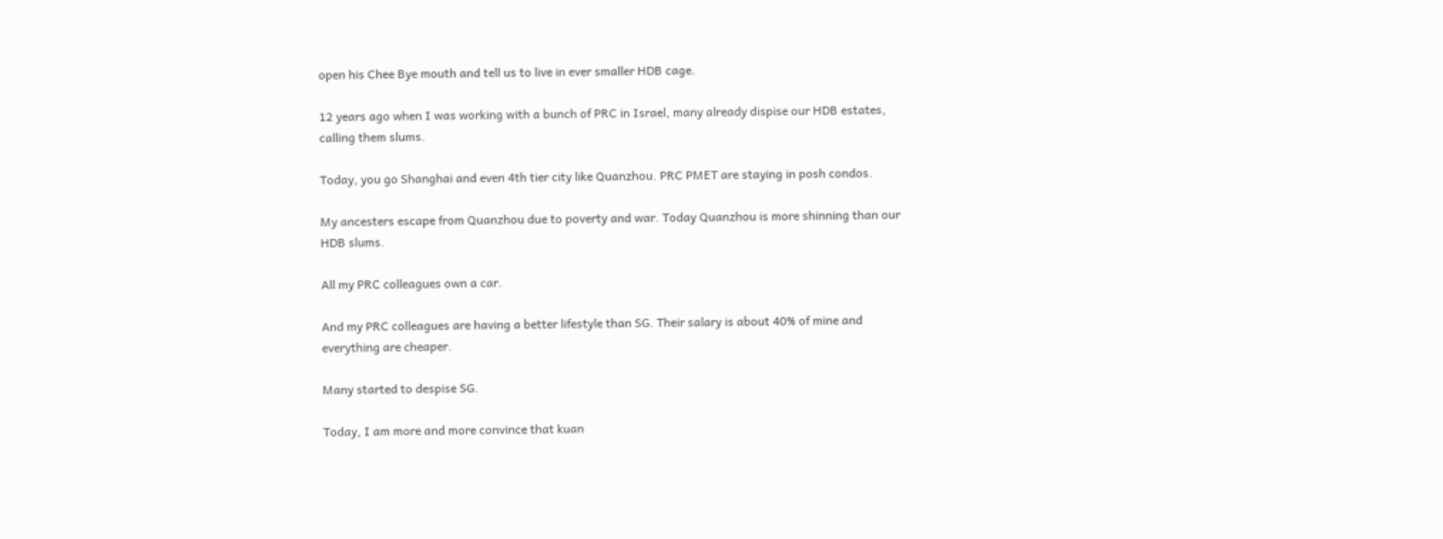open his Chee Bye mouth and tell us to live in ever smaller HDB cage.

12 years ago when I was working with a bunch of PRC in Israel, many already dispise our HDB estates, calling them slums.

Today, you go Shanghai and even 4th tier city like Quanzhou. PRC PMET are staying in posh condos.

My ancesters escape from Quanzhou due to poverty and war. Today Quanzhou is more shinning than our HDB slums.

All my PRC colleagues own a car.

And my PRC colleagues are having a better lifestyle than SG. Their salary is about 40% of mine and everything are cheaper.

Many started to despise SG.

Today, I am more and more convince that kuan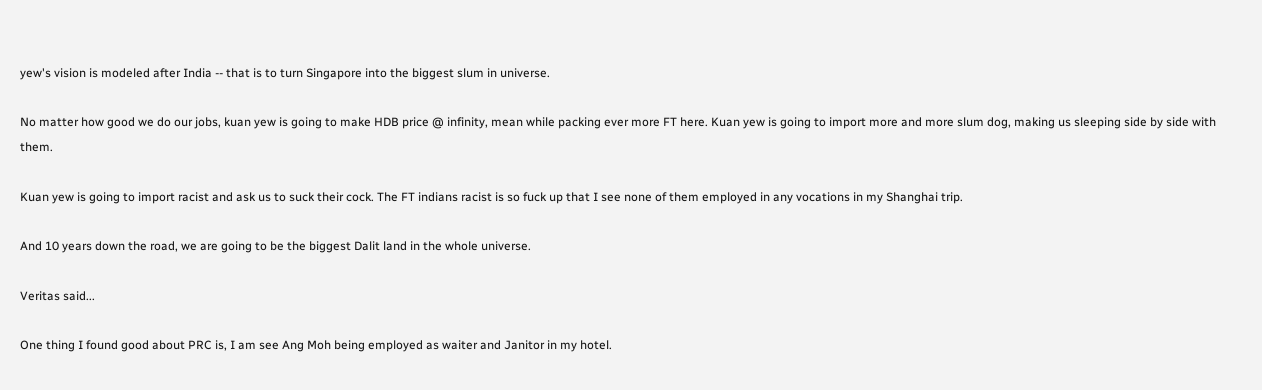yew's vision is modeled after India -- that is to turn Singapore into the biggest slum in universe.

No matter how good we do our jobs, kuan yew is going to make HDB price @ infinity, mean while packing ever more FT here. Kuan yew is going to import more and more slum dog, making us sleeping side by side with them.

Kuan yew is going to import racist and ask us to suck their cock. The FT indians racist is so fuck up that I see none of them employed in any vocations in my Shanghai trip.

And 10 years down the road, we are going to be the biggest Dalit land in the whole universe.

Veritas said...

One thing I found good about PRC is, I am see Ang Moh being employed as waiter and Janitor in my hotel.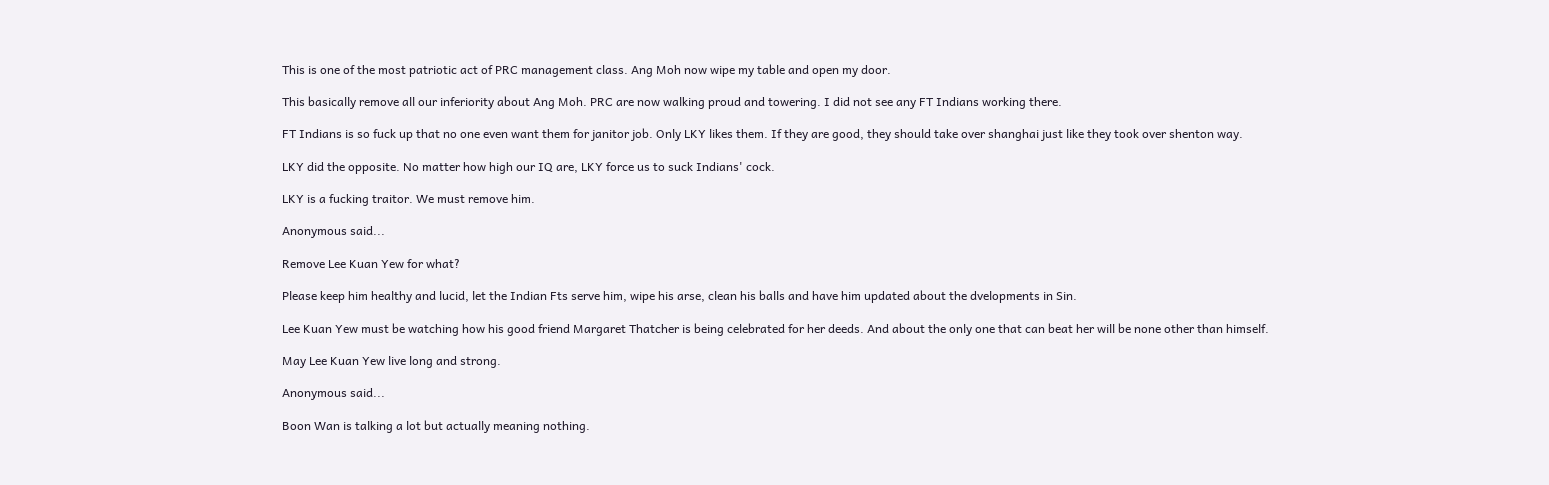This is one of the most patriotic act of PRC management class. Ang Moh now wipe my table and open my door.

This basically remove all our inferiority about Ang Moh. PRC are now walking proud and towering. I did not see any FT Indians working there.

FT Indians is so fuck up that no one even want them for janitor job. Only LKY likes them. If they are good, they should take over shanghai just like they took over shenton way.

LKY did the opposite. No matter how high our IQ are, LKY force us to suck Indians' cock.

LKY is a fucking traitor. We must remove him.

Anonymous said...

Remove Lee Kuan Yew for what?

Please keep him healthy and lucid, let the Indian Fts serve him, wipe his arse, clean his balls and have him updated about the dvelopments in Sin.

Lee Kuan Yew must be watching how his good friend Margaret Thatcher is being celebrated for her deeds. And about the only one that can beat her will be none other than himself.

May Lee Kuan Yew live long and strong.

Anonymous said...

Boon Wan is talking a lot but actually meaning nothing.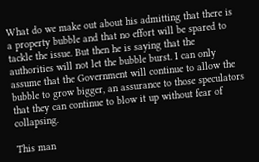What do we make out about his admitting that there is a property bubble and that no effort will be spared to tackle the issue. But then he is saying that the authorities will not let the bubble burst. I can only assume that the Government will continue to allow the bubble to grow bigger, an assurance to those speculators that they can continue to blow it up without fear of collapsing.

This man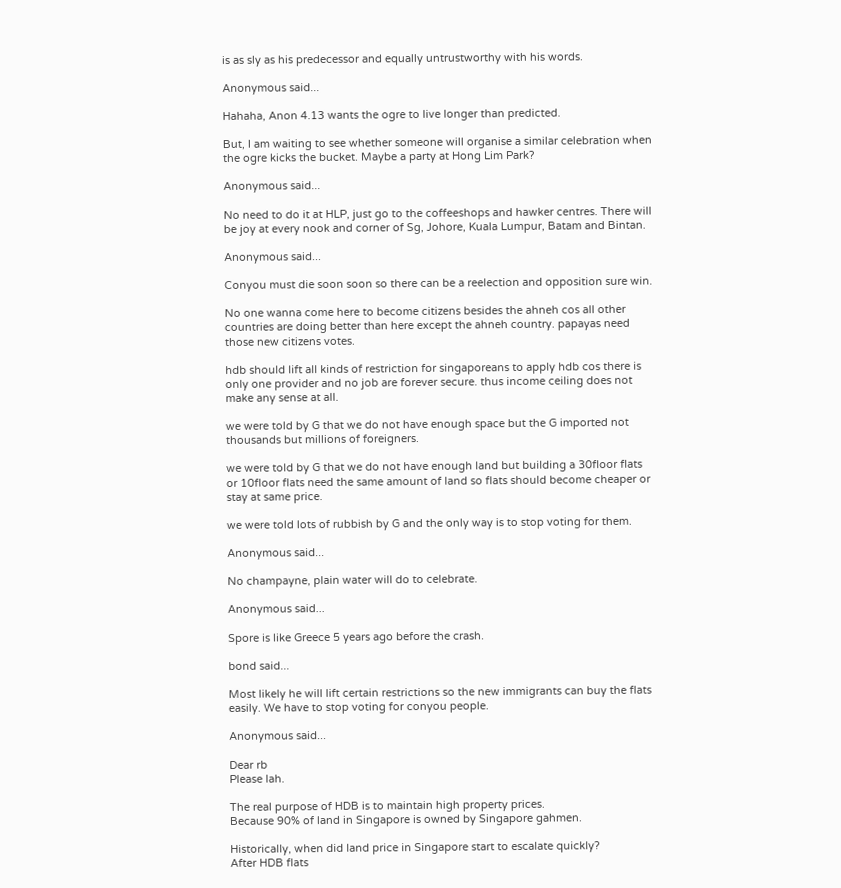is as sly as his predecessor and equally untrustworthy with his words.

Anonymous said...

Hahaha, Anon 4.13 wants the ogre to live longer than predicted.

But, I am waiting to see whether someone will organise a similar celebration when the ogre kicks the bucket. Maybe a party at Hong Lim Park?

Anonymous said...

No need to do it at HLP, just go to the coffeeshops and hawker centres. There will be joy at every nook and corner of Sg, Johore, Kuala Lumpur, Batam and Bintan.

Anonymous said...

Conyou must die soon soon so there can be a reelection and opposition sure win.

No one wanna come here to become citizens besides the ahneh cos all other countries are doing better than here except the ahneh country. papayas need those new citizens votes.

hdb should lift all kinds of restriction for singaporeans to apply hdb cos there is only one provider and no job are forever secure. thus income ceiling does not make any sense at all.

we were told by G that we do not have enough space but the G imported not thousands but millions of foreigners.

we were told by G that we do not have enough land but building a 30floor flats or 10floor flats need the same amount of land so flats should become cheaper or stay at same price.

we were told lots of rubbish by G and the only way is to stop voting for them.

Anonymous said...

No champayne, plain water will do to celebrate.

Anonymous said...

Spore is like Greece 5 years ago before the crash.

bond said...

Most likely he will lift certain restrictions so the new immigrants can buy the flats easily. We have to stop voting for conyou people.

Anonymous said...

Dear rb
Please lah.

The real purpose of HDB is to maintain high property prices.
Because 90% of land in Singapore is owned by Singapore gahmen.

Historically, when did land price in Singapore start to escalate quickly?
After HDB flats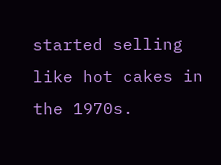started selling like hot cakes in the 1970s.